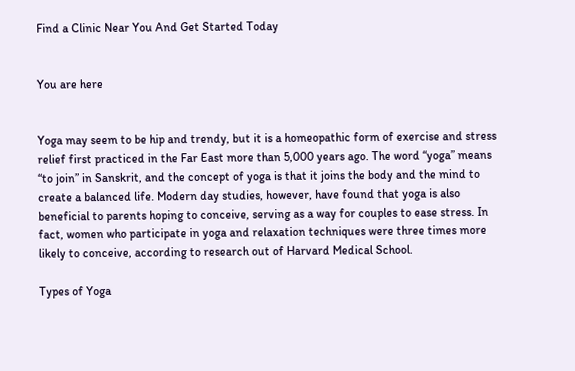Find a Clinic Near You And Get Started Today


You are here


Yoga may seem to be hip and trendy, but it is a homeopathic form of exercise and stress relief first practiced in the Far East more than 5,000 years ago. The word “yoga” means “to join” in Sanskrit, and the concept of yoga is that it joins the body and the mind to create a balanced life. Modern day studies, however, have found that yoga is also beneficial to parents hoping to conceive, serving as a way for couples to ease stress. In fact, women who participate in yoga and relaxation techniques were three times more likely to conceive, according to research out of Harvard Medical School.

Types of Yoga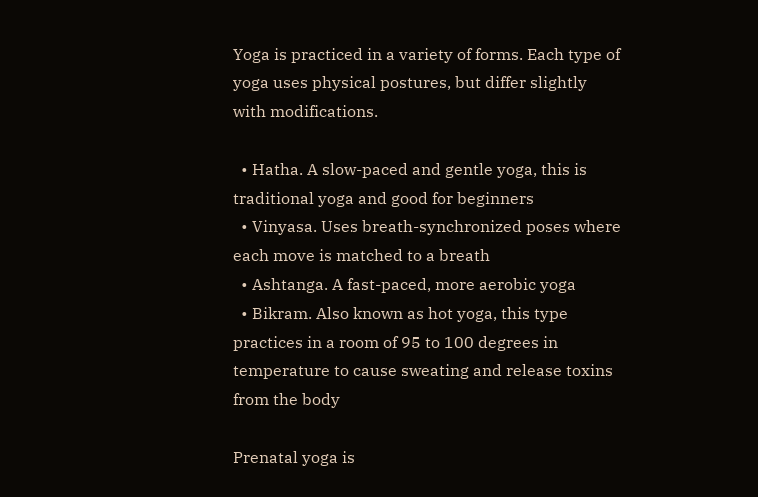Yoga is practiced in a variety of forms. Each type of yoga uses physical postures, but differ slightly with modifications.

  • Hatha. A slow-paced and gentle yoga, this is traditional yoga and good for beginners
  • Vinyasa. Uses breath-synchronized poses where each move is matched to a breath
  • Ashtanga. A fast-paced, more aerobic yoga
  • Bikram. Also known as hot yoga, this type practices in a room of 95 to 100 degrees in temperature to cause sweating and release toxins from the body

Prenatal yoga is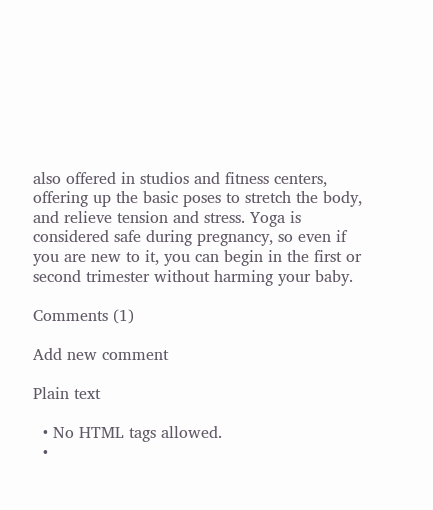also offered in studios and fitness centers, offering up the basic poses to stretch the body, and relieve tension and stress. Yoga is considered safe during pregnancy, so even if you are new to it, you can begin in the first or second trimester without harming your baby.

Comments (1)

Add new comment

Plain text

  • No HTML tags allowed.
  •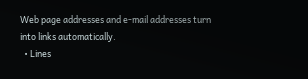Web page addresses and e-mail addresses turn into links automatically.
  • Lines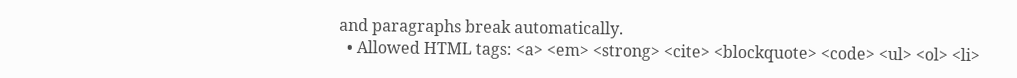and paragraphs break automatically.
  • Allowed HTML tags: <a> <em> <strong> <cite> <blockquote> <code> <ul> <ol> <li>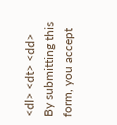<dl> <dt> <dd>
By submitting this form, you accept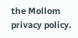the Mollom privacy policy.